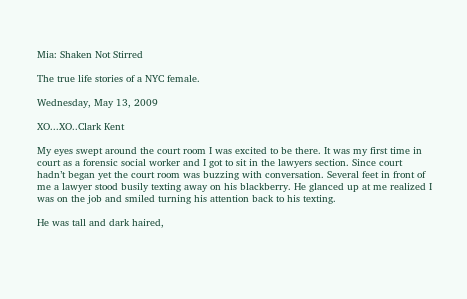Mia: Shaken Not Stirred

The true life stories of a NYC female.

Wednesday, May 13, 2009

XO...XO..Clark Kent

My eyes swept around the court room I was excited to be there. It was my first time in court as a forensic social worker and I got to sit in the lawyers section. Since court hadn’t began yet the court room was buzzing with conversation. Several feet in front of me a lawyer stood busily texting away on his blackberry. He glanced up at me realized I was on the job and smiled turning his attention back to his texting.

He was tall and dark haired,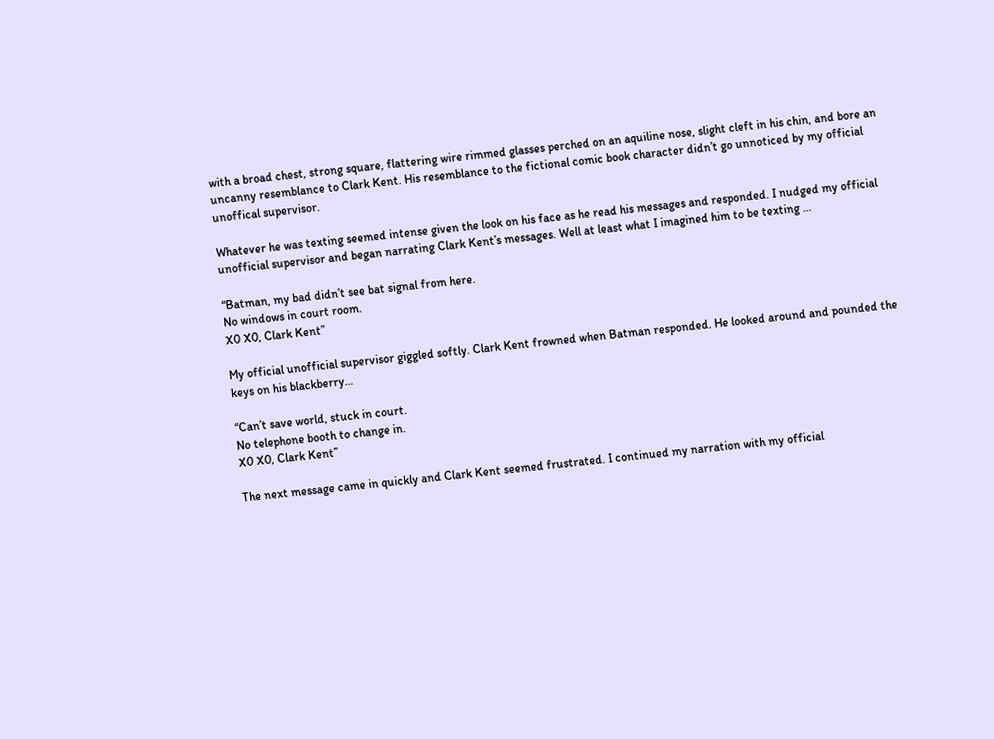with a broad chest, strong square, flattering wire rimmed glasses perched on an aquiline nose, slight cleft in his chin, and bore an uncanny resemblance to Clark Kent. His resemblance to the fictional comic book character didn’t go unnoticed by my official unoffical supervisor.

Whatever he was texting seemed intense given the look on his face as he read his messages and responded. I nudged my official unofficial supervisor and began narrating Clark Kent’s messages. Well at least what I imagined him to be texting …

“Batman, my bad didn’t see bat signal from here.
No windows in court room.
X0 X0, Clark Kent”

My official unofficial supervisor giggled softly. Clark Kent frowned when Batman responded. He looked around and pounded the keys on his blackberry…

“Can’t save world, stuck in court.
No telephone booth to change in.
X0 X0, Clark Kent”

The next message came in quickly and Clark Kent seemed frustrated. I continued my narration with my official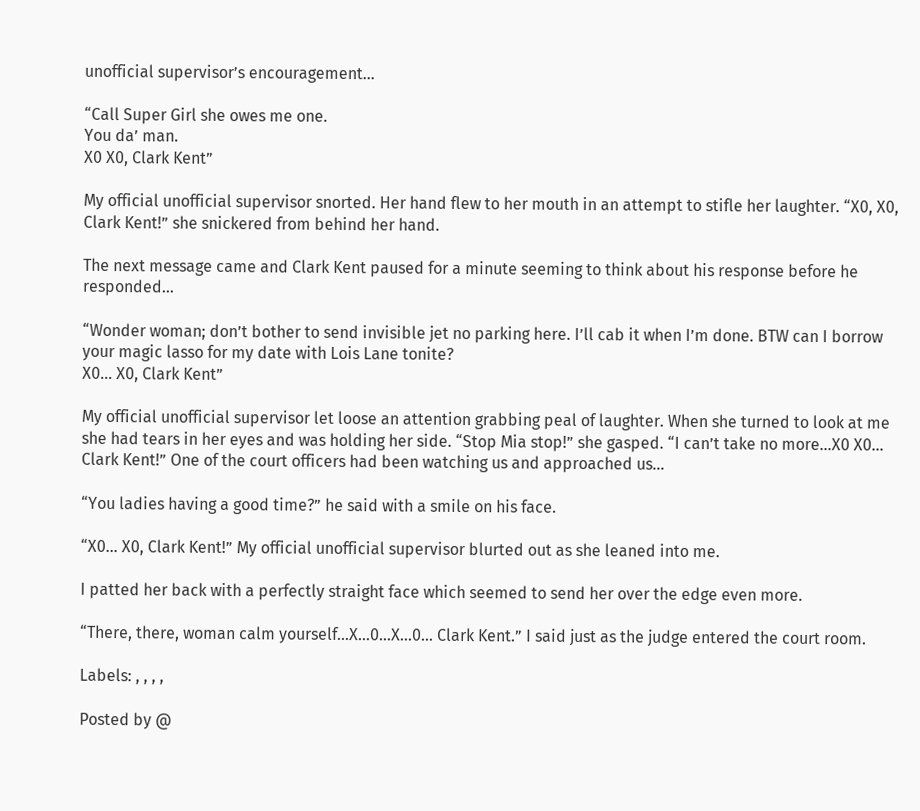unofficial supervisor’s encouragement...

“Call Super Girl she owes me one.
You da’ man.
X0 X0, Clark Kent”

My official unofficial supervisor snorted. Her hand flew to her mouth in an attempt to stifle her laughter. “X0, X0, Clark Kent!” she snickered from behind her hand.

The next message came and Clark Kent paused for a minute seeming to think about his response before he responded…

“Wonder woman; don’t bother to send invisible jet no parking here. I’ll cab it when I’m done. BTW can I borrow your magic lasso for my date with Lois Lane tonite?
X0… X0, Clark Kent”

My official unofficial supervisor let loose an attention grabbing peal of laughter. When she turned to look at me she had tears in her eyes and was holding her side. “Stop Mia stop!” she gasped. “I can’t take no more…X0 X0… Clark Kent!” One of the court officers had been watching us and approached us…

“You ladies having a good time?” he said with a smile on his face.

“X0… X0, Clark Kent!” My official unofficial supervisor blurted out as she leaned into me.

I patted her back with a perfectly straight face which seemed to send her over the edge even more.

“There, there, woman calm yourself…X…0…X…0… Clark Kent.” I said just as the judge entered the court room.

Labels: , , , ,

Posted by @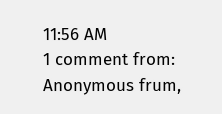11:56 AM
1 comment from: Anonymous frum,